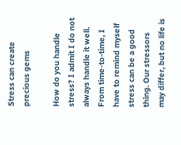Stress can create precious gems

How do you handle stress? I admit I do not always handle it well. From time-to-time, I have to remind myself stress can be a good thing. Our stressors may differ, but no life is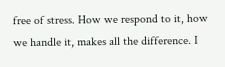free of stress. How we respond to it, how we handle it, makes all the difference. I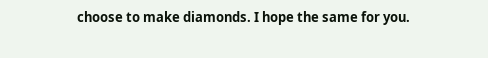choose to make diamonds. I hope the same for you.